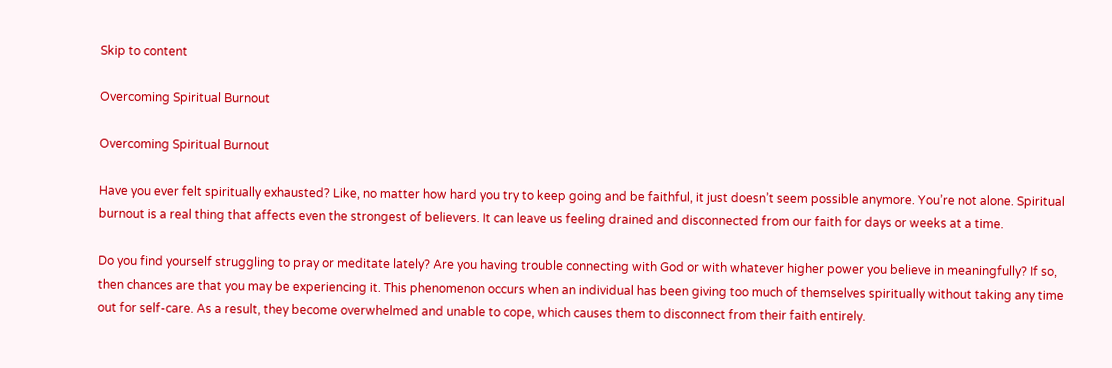Skip to content

Overcoming Spiritual Burnout

Overcoming Spiritual Burnout

Have you ever felt spiritually exhausted? Like, no matter how hard you try to keep going and be faithful, it just doesn’t seem possible anymore. You’re not alone. Spiritual burnout is a real thing that affects even the strongest of believers. It can leave us feeling drained and disconnected from our faith for days or weeks at a time.

Do you find yourself struggling to pray or meditate lately? Are you having trouble connecting with God or with whatever higher power you believe in meaningfully? If so, then chances are that you may be experiencing it. This phenomenon occurs when an individual has been giving too much of themselves spiritually without taking any time out for self-care. As a result, they become overwhelmed and unable to cope, which causes them to disconnect from their faith entirely.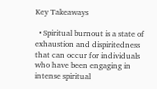Key Takeaways

  • Spiritual burnout is a state of exhaustion and dispiritedness that can occur for individuals who have been engaging in intense spiritual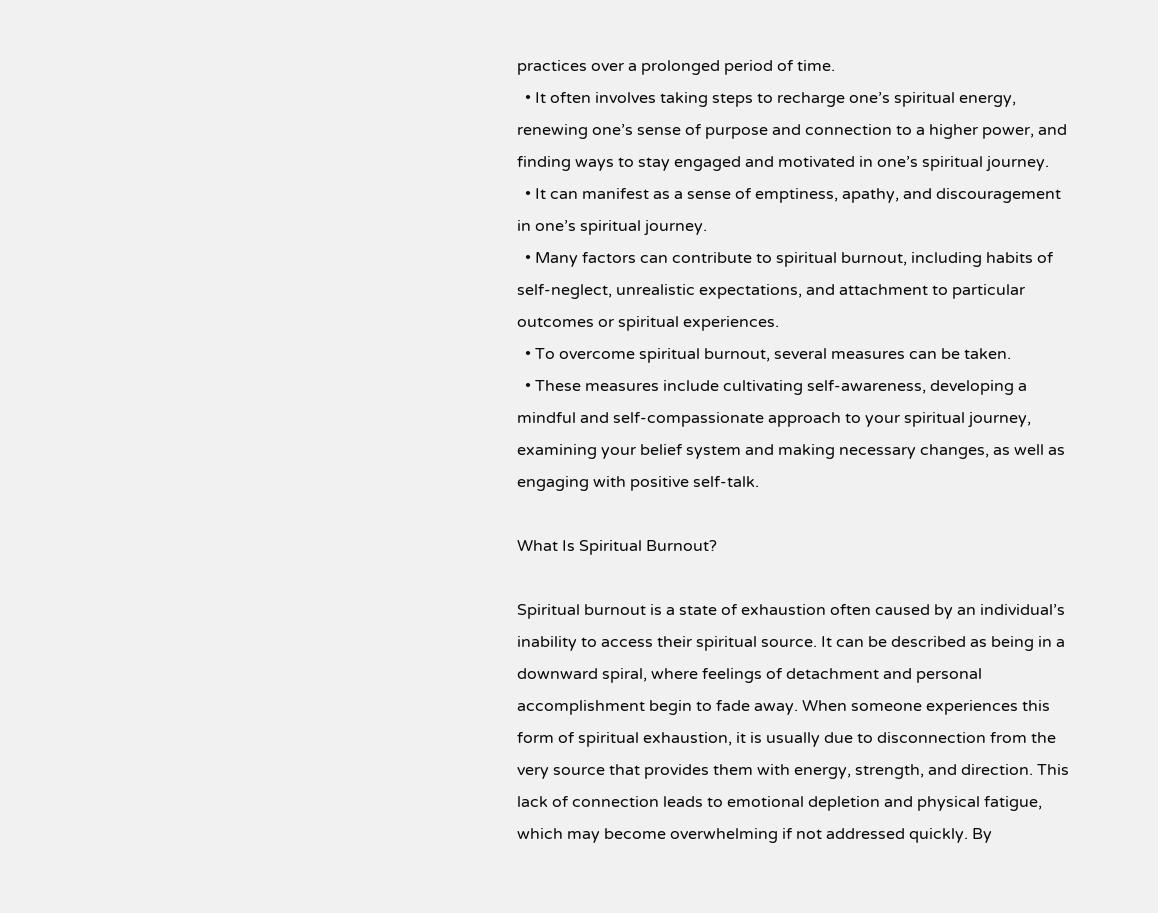practices over a prolonged period of time.
  • It often involves taking steps to recharge one’s spiritual energy, renewing one’s sense of purpose and connection to a higher power, and finding ways to stay engaged and motivated in one’s spiritual journey.
  • It can manifest as a sense of emptiness, apathy, and discouragement in one’s spiritual journey.
  • Many factors can contribute to spiritual burnout, including habits of self-neglect, unrealistic expectations, and attachment to particular outcomes or spiritual experiences.
  • To overcome spiritual burnout, several measures can be taken.
  • These measures include cultivating self-awareness, developing a mindful and self-compassionate approach to your spiritual journey, examining your belief system and making necessary changes, as well as engaging with positive self-talk.

What Is Spiritual Burnout?

Spiritual burnout is a state of exhaustion often caused by an individual’s inability to access their spiritual source. It can be described as being in a downward spiral, where feelings of detachment and personal accomplishment begin to fade away. When someone experiences this form of spiritual exhaustion, it is usually due to disconnection from the very source that provides them with energy, strength, and direction. This lack of connection leads to emotional depletion and physical fatigue, which may become overwhelming if not addressed quickly. By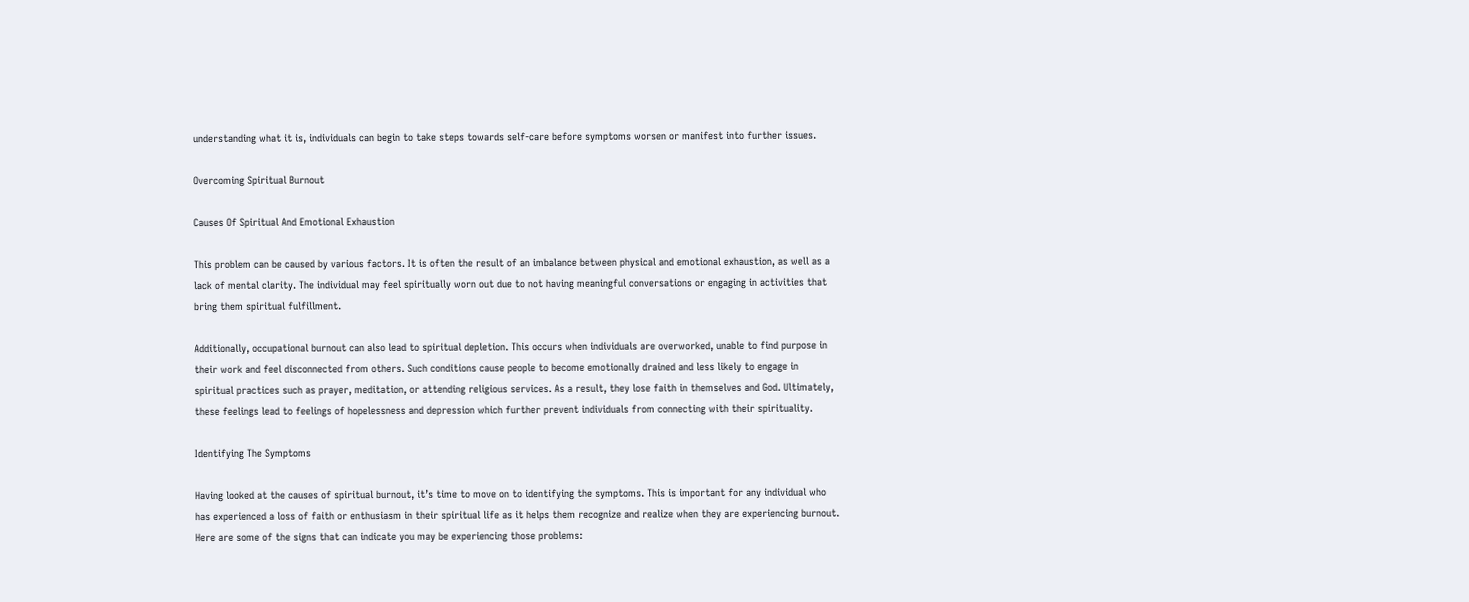understanding what it is, individuals can begin to take steps towards self-care before symptoms worsen or manifest into further issues.

Overcoming Spiritual Burnout

Causes Of Spiritual And Emotional Exhaustion

This problem can be caused by various factors. It is often the result of an imbalance between physical and emotional exhaustion, as well as a lack of mental clarity. The individual may feel spiritually worn out due to not having meaningful conversations or engaging in activities that bring them spiritual fulfillment.

Additionally, occupational burnout can also lead to spiritual depletion. This occurs when individuals are overworked, unable to find purpose in their work and feel disconnected from others. Such conditions cause people to become emotionally drained and less likely to engage in spiritual practices such as prayer, meditation, or attending religious services. As a result, they lose faith in themselves and God. Ultimately, these feelings lead to feelings of hopelessness and depression which further prevent individuals from connecting with their spirituality.

Identifying The Symptoms

Having looked at the causes of spiritual burnout, it’s time to move on to identifying the symptoms. This is important for any individual who has experienced a loss of faith or enthusiasm in their spiritual life as it helps them recognize and realize when they are experiencing burnout. Here are some of the signs that can indicate you may be experiencing those problems: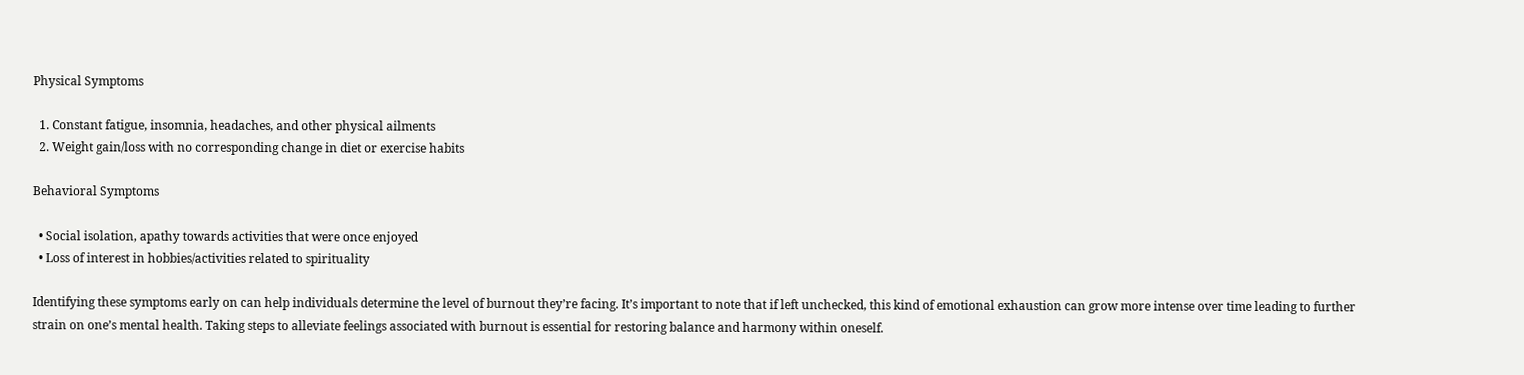Physical Symptoms

  1. Constant fatigue, insomnia, headaches, and other physical ailments
  2. Weight gain/loss with no corresponding change in diet or exercise habits

Behavioral Symptoms

  • Social isolation, apathy towards activities that were once enjoyed
  • Loss of interest in hobbies/activities related to spirituality

Identifying these symptoms early on can help individuals determine the level of burnout they’re facing. It’s important to note that if left unchecked, this kind of emotional exhaustion can grow more intense over time leading to further strain on one’s mental health. Taking steps to alleviate feelings associated with burnout is essential for restoring balance and harmony within oneself.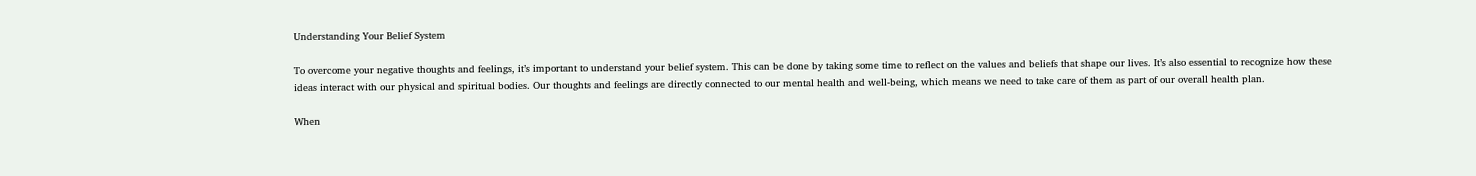Understanding Your Belief System

To overcome your negative thoughts and feelings, it’s important to understand your belief system. This can be done by taking some time to reflect on the values and beliefs that shape our lives. It’s also essential to recognize how these ideas interact with our physical and spiritual bodies. Our thoughts and feelings are directly connected to our mental health and well-being, which means we need to take care of them as part of our overall health plan.

When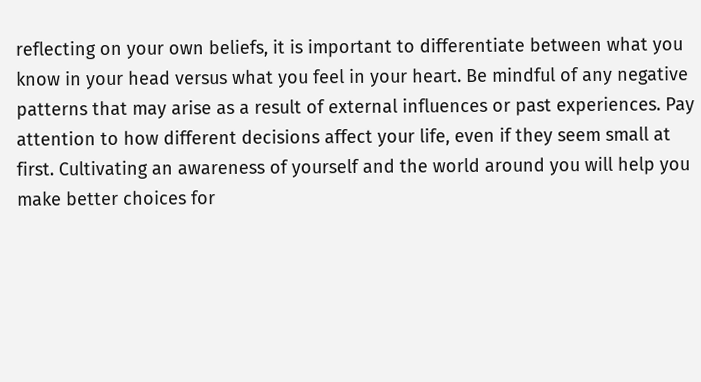reflecting on your own beliefs, it is important to differentiate between what you know in your head versus what you feel in your heart. Be mindful of any negative patterns that may arise as a result of external influences or past experiences. Pay attention to how different decisions affect your life, even if they seem small at first. Cultivating an awareness of yourself and the world around you will help you make better choices for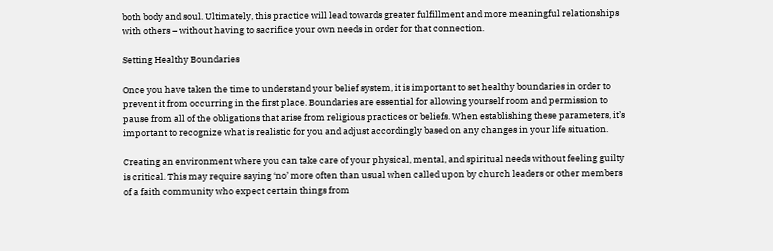both body and soul. Ultimately, this practice will lead towards greater fulfillment and more meaningful relationships with others – without having to sacrifice your own needs in order for that connection.

Setting Healthy Boundaries

Once you have taken the time to understand your belief system, it is important to set healthy boundaries in order to prevent it from occurring in the first place. Boundaries are essential for allowing yourself room and permission to pause from all of the obligations that arise from religious practices or beliefs. When establishing these parameters, it’s important to recognize what is realistic for you and adjust accordingly based on any changes in your life situation.

Creating an environment where you can take care of your physical, mental, and spiritual needs without feeling guilty is critical. This may require saying ‘no’ more often than usual when called upon by church leaders or other members of a faith community who expect certain things from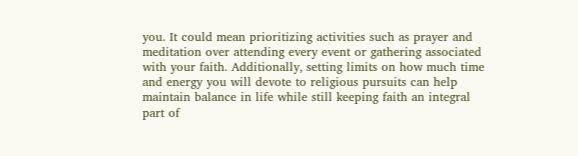you. It could mean prioritizing activities such as prayer and meditation over attending every event or gathering associated with your faith. Additionally, setting limits on how much time and energy you will devote to religious pursuits can help maintain balance in life while still keeping faith an integral part of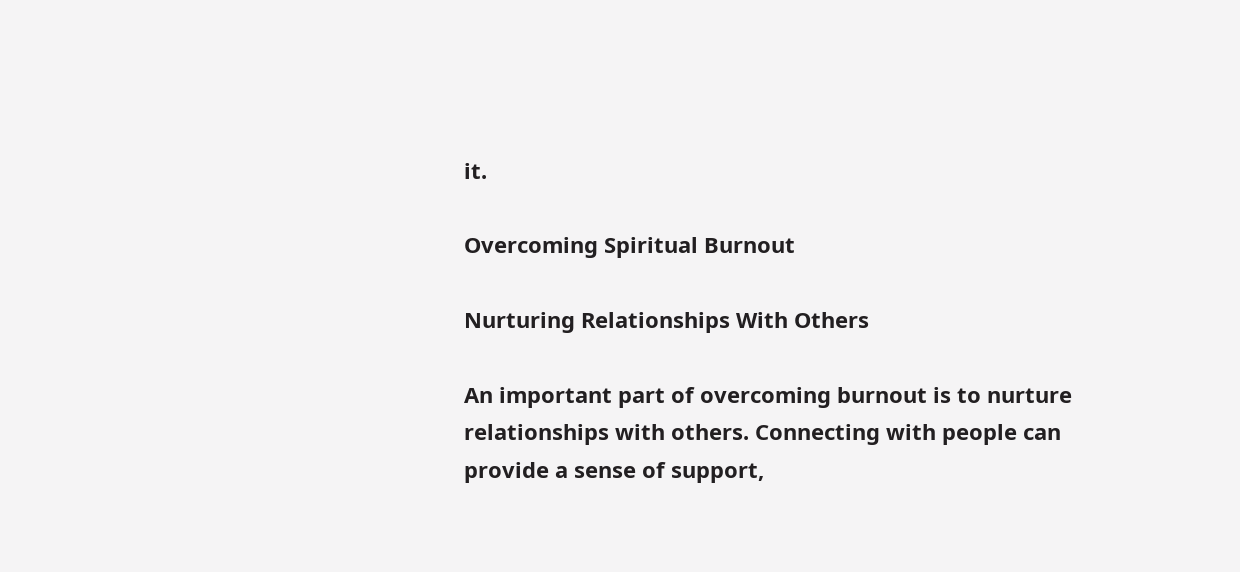it.

Overcoming Spiritual Burnout

Nurturing Relationships With Others

An important part of overcoming burnout is to nurture relationships with others. Connecting with people can provide a sense of support,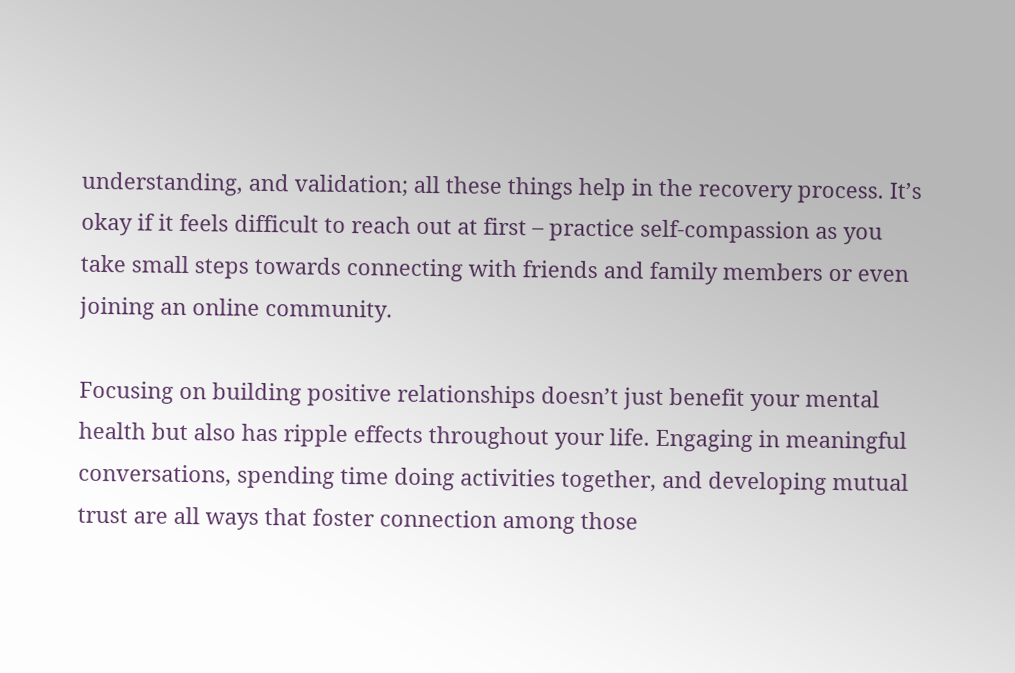understanding, and validation; all these things help in the recovery process. It’s okay if it feels difficult to reach out at first – practice self-compassion as you take small steps towards connecting with friends and family members or even joining an online community.

Focusing on building positive relationships doesn’t just benefit your mental health but also has ripple effects throughout your life. Engaging in meaningful conversations, spending time doing activities together, and developing mutual trust are all ways that foster connection among those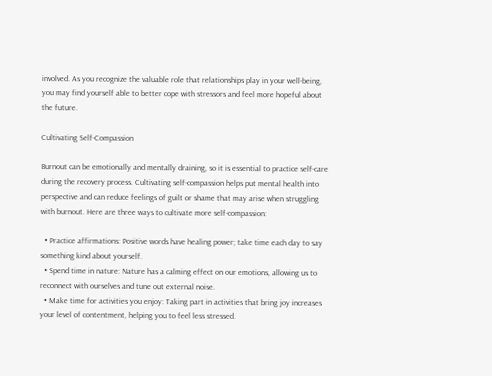involved. As you recognize the valuable role that relationships play in your well-being, you may find yourself able to better cope with stressors and feel more hopeful about the future.

Cultivating Self-Compassion

Burnout can be emotionally and mentally draining, so it is essential to practice self-care during the recovery process. Cultivating self-compassion helps put mental health into perspective and can reduce feelings of guilt or shame that may arise when struggling with burnout. Here are three ways to cultivate more self-compassion:

  • Practice affirmations: Positive words have healing power; take time each day to say something kind about yourself.
  • Spend time in nature: Nature has a calming effect on our emotions, allowing us to reconnect with ourselves and tune out external noise.
  • Make time for activities you enjoy: Taking part in activities that bring joy increases your level of contentment, helping you to feel less stressed.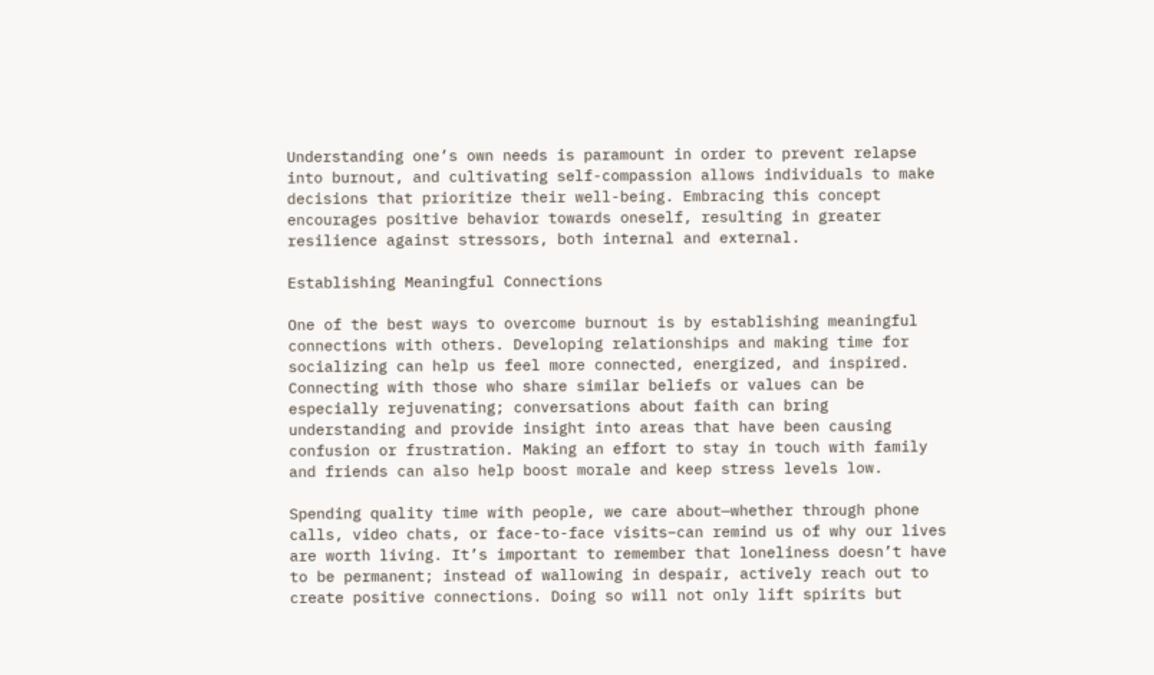Understanding one’s own needs is paramount in order to prevent relapse into burnout, and cultivating self-compassion allows individuals to make decisions that prioritize their well-being. Embracing this concept encourages positive behavior towards oneself, resulting in greater resilience against stressors, both internal and external.

Establishing Meaningful Connections

One of the best ways to overcome burnout is by establishing meaningful connections with others. Developing relationships and making time for socializing can help us feel more connected, energized, and inspired. Connecting with those who share similar beliefs or values can be especially rejuvenating; conversations about faith can bring understanding and provide insight into areas that have been causing confusion or frustration. Making an effort to stay in touch with family and friends can also help boost morale and keep stress levels low.

Spending quality time with people, we care about—whether through phone calls, video chats, or face-to-face visits–can remind us of why our lives are worth living. It’s important to remember that loneliness doesn’t have to be permanent; instead of wallowing in despair, actively reach out to create positive connections. Doing so will not only lift spirits but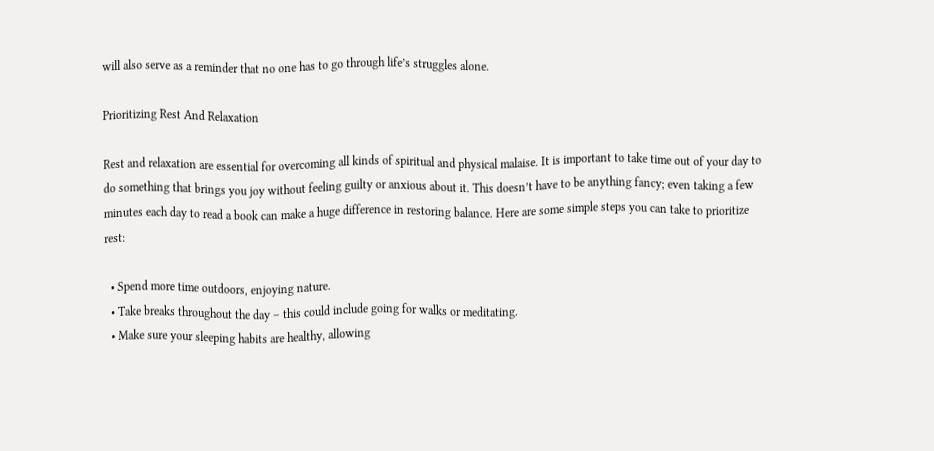will also serve as a reminder that no one has to go through life’s struggles alone.

Prioritizing Rest And Relaxation

Rest and relaxation are essential for overcoming all kinds of spiritual and physical malaise. It is important to take time out of your day to do something that brings you joy without feeling guilty or anxious about it. This doesn’t have to be anything fancy; even taking a few minutes each day to read a book can make a huge difference in restoring balance. Here are some simple steps you can take to prioritize rest:

  • Spend more time outdoors, enjoying nature.
  • Take breaks throughout the day – this could include going for walks or meditating.
  • Make sure your sleeping habits are healthy, allowing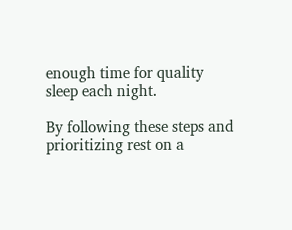enough time for quality sleep each night.

By following these steps and prioritizing rest on a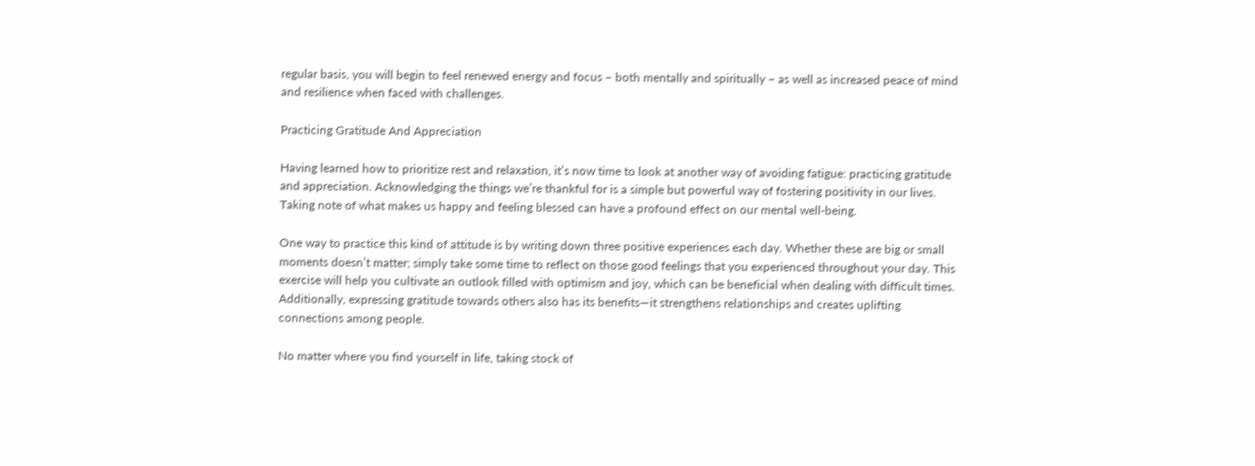regular basis, you will begin to feel renewed energy and focus – both mentally and spiritually – as well as increased peace of mind and resilience when faced with challenges.

Practicing Gratitude And Appreciation

Having learned how to prioritize rest and relaxation, it’s now time to look at another way of avoiding fatigue: practicing gratitude and appreciation. Acknowledging the things we’re thankful for is a simple but powerful way of fostering positivity in our lives. Taking note of what makes us happy and feeling blessed can have a profound effect on our mental well-being.

One way to practice this kind of attitude is by writing down three positive experiences each day. Whether these are big or small moments doesn’t matter; simply take some time to reflect on those good feelings that you experienced throughout your day. This exercise will help you cultivate an outlook filled with optimism and joy, which can be beneficial when dealing with difficult times. Additionally, expressing gratitude towards others also has its benefits—it strengthens relationships and creates uplifting connections among people.

No matter where you find yourself in life, taking stock of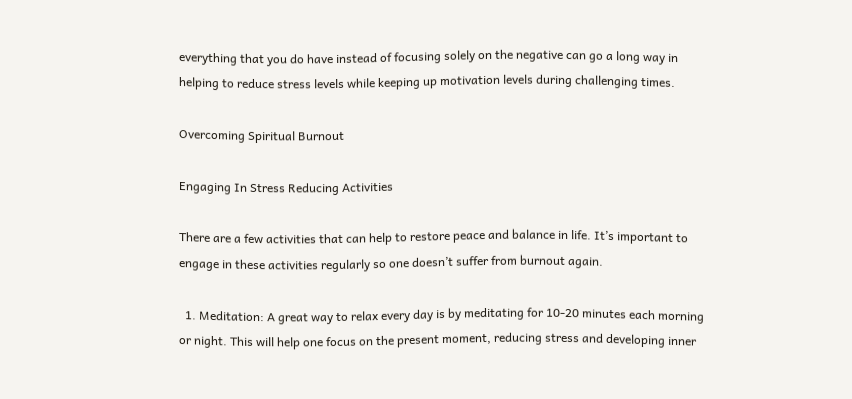everything that you do have instead of focusing solely on the negative can go a long way in helping to reduce stress levels while keeping up motivation levels during challenging times.

Overcoming Spiritual Burnout

Engaging In Stress Reducing Activities

There are a few activities that can help to restore peace and balance in life. It’s important to engage in these activities regularly so one doesn’t suffer from burnout again.

  1. Meditation: A great way to relax every day is by meditating for 10-20 minutes each morning or night. This will help one focus on the present moment, reducing stress and developing inner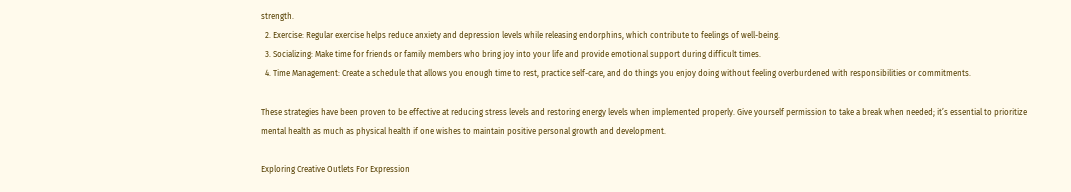strength.
  2. Exercise: Regular exercise helps reduce anxiety and depression levels while releasing endorphins, which contribute to feelings of well-being.
  3. Socializing: Make time for friends or family members who bring joy into your life and provide emotional support during difficult times.
  4. Time Management: Create a schedule that allows you enough time to rest, practice self-care, and do things you enjoy doing without feeling overburdened with responsibilities or commitments.

These strategies have been proven to be effective at reducing stress levels and restoring energy levels when implemented properly. Give yourself permission to take a break when needed; it’s essential to prioritize mental health as much as physical health if one wishes to maintain positive personal growth and development.

Exploring Creative Outlets For Expression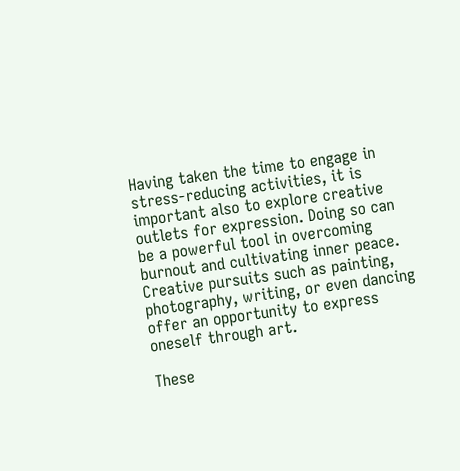Having taken the time to engage in stress-reducing activities, it is important also to explore creative outlets for expression. Doing so can be a powerful tool in overcoming burnout and cultivating inner peace. Creative pursuits such as painting, photography, writing, or even dancing offer an opportunity to express oneself through art.

These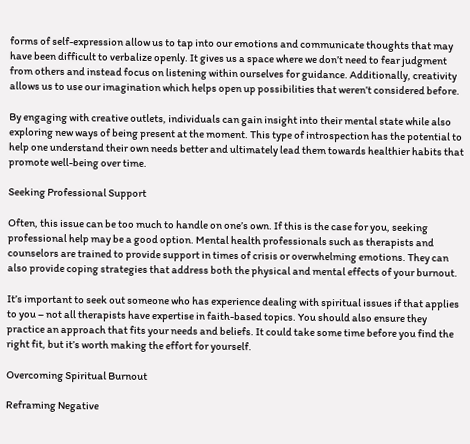forms of self-expression allow us to tap into our emotions and communicate thoughts that may have been difficult to verbalize openly. It gives us a space where we don’t need to fear judgment from others and instead focus on listening within ourselves for guidance. Additionally, creativity allows us to use our imagination which helps open up possibilities that weren’t considered before.

By engaging with creative outlets, individuals can gain insight into their mental state while also exploring new ways of being present at the moment. This type of introspection has the potential to help one understand their own needs better and ultimately lead them towards healthier habits that promote well-being over time.

Seeking Professional Support

Often, this issue can be too much to handle on one’s own. If this is the case for you, seeking professional help may be a good option. Mental health professionals such as therapists and counselors are trained to provide support in times of crisis or overwhelming emotions. They can also provide coping strategies that address both the physical and mental effects of your burnout.

It’s important to seek out someone who has experience dealing with spiritual issues if that applies to you – not all therapists have expertise in faith-based topics. You should also ensure they practice an approach that fits your needs and beliefs. It could take some time before you find the right fit, but it’s worth making the effort for yourself.

Overcoming Spiritual Burnout

Reframing Negative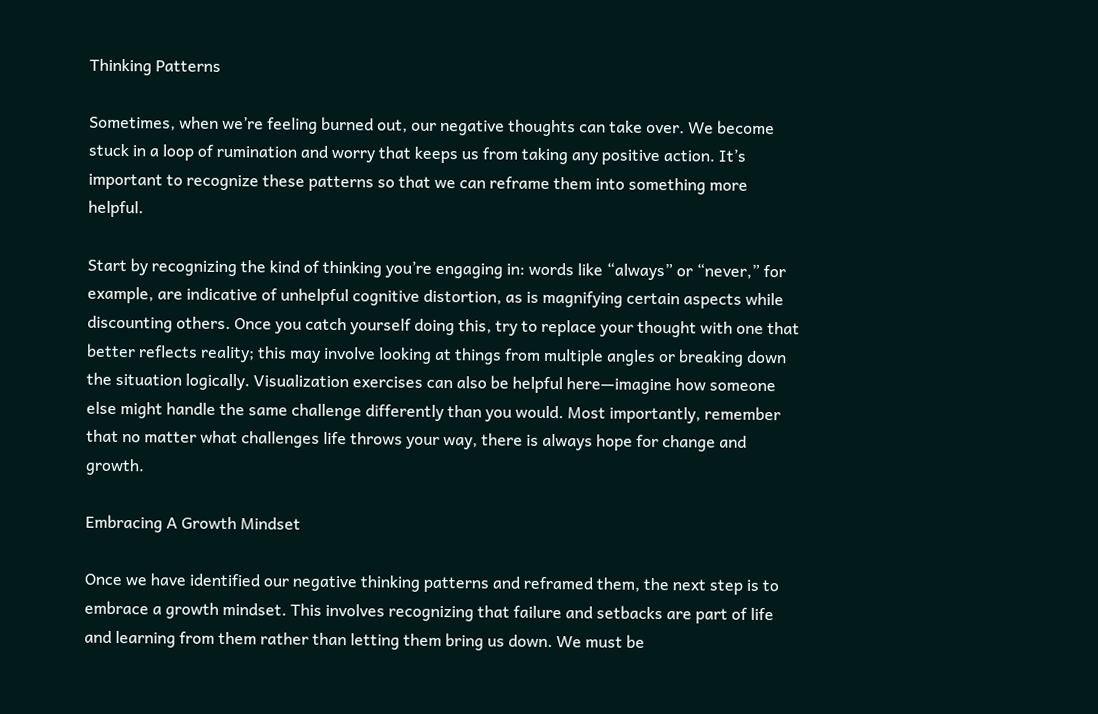Thinking Patterns

Sometimes, when we’re feeling burned out, our negative thoughts can take over. We become stuck in a loop of rumination and worry that keeps us from taking any positive action. It’s important to recognize these patterns so that we can reframe them into something more helpful.

Start by recognizing the kind of thinking you’re engaging in: words like “always” or “never,” for example, are indicative of unhelpful cognitive distortion, as is magnifying certain aspects while discounting others. Once you catch yourself doing this, try to replace your thought with one that better reflects reality; this may involve looking at things from multiple angles or breaking down the situation logically. Visualization exercises can also be helpful here—imagine how someone else might handle the same challenge differently than you would. Most importantly, remember that no matter what challenges life throws your way, there is always hope for change and growth.

Embracing A Growth Mindset

Once we have identified our negative thinking patterns and reframed them, the next step is to embrace a growth mindset. This involves recognizing that failure and setbacks are part of life and learning from them rather than letting them bring us down. We must be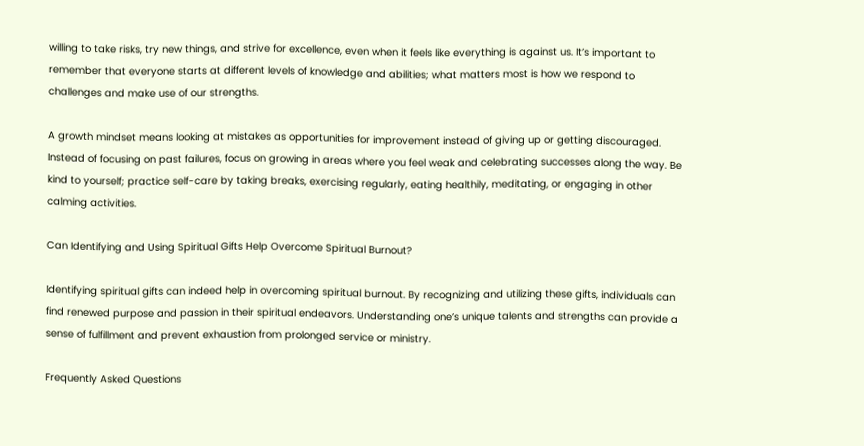willing to take risks, try new things, and strive for excellence, even when it feels like everything is against us. It’s important to remember that everyone starts at different levels of knowledge and abilities; what matters most is how we respond to challenges and make use of our strengths.

A growth mindset means looking at mistakes as opportunities for improvement instead of giving up or getting discouraged. Instead of focusing on past failures, focus on growing in areas where you feel weak and celebrating successes along the way. Be kind to yourself; practice self-care by taking breaks, exercising regularly, eating healthily, meditating, or engaging in other calming activities.

Can Identifying and Using Spiritual Gifts Help Overcome Spiritual Burnout?

Identifying spiritual gifts can indeed help in overcoming spiritual burnout. By recognizing and utilizing these gifts, individuals can find renewed purpose and passion in their spiritual endeavors. Understanding one’s unique talents and strengths can provide a sense of fulfillment and prevent exhaustion from prolonged service or ministry.

Frequently Asked Questions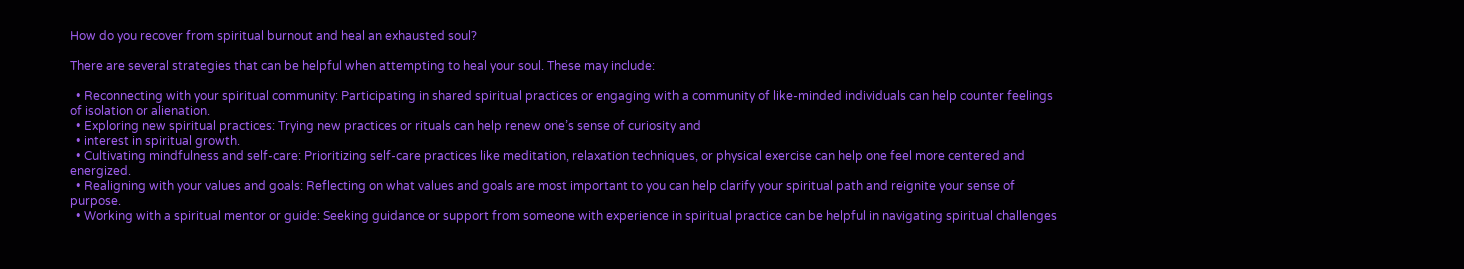How do you recover from spiritual burnout and heal an exhausted soul?

There are several strategies that can be helpful when attempting to heal your soul. These may include:

  • Reconnecting with your spiritual community: Participating in shared spiritual practices or engaging with a community of like-minded individuals can help counter feelings of isolation or alienation.
  • Exploring new spiritual practices: Trying new practices or rituals can help renew one’s sense of curiosity and
  • interest in spiritual growth.
  • Cultivating mindfulness and self-care: Prioritizing self-care practices like meditation, relaxation techniques, or physical exercise can help one feel more centered and energized.
  • Realigning with your values and goals: Reflecting on what values and goals are most important to you can help clarify your spiritual path and reignite your sense of purpose.
  • Working with a spiritual mentor or guide: Seeking guidance or support from someone with experience in spiritual practice can be helpful in navigating spiritual challenges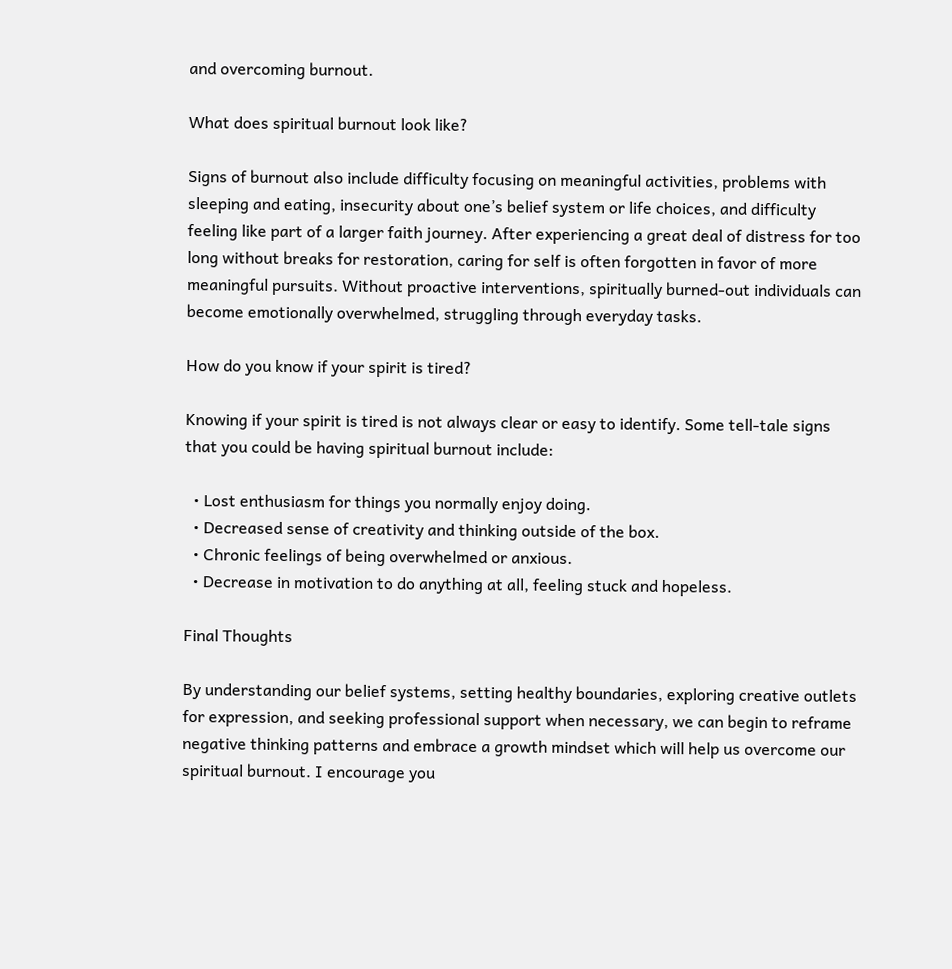and overcoming burnout.

What does spiritual burnout look like?

Signs of burnout also include difficulty focusing on meaningful activities, problems with sleeping and eating, insecurity about one’s belief system or life choices, and difficulty feeling like part of a larger faith journey. After experiencing a great deal of distress for too long without breaks for restoration, caring for self is often forgotten in favor of more meaningful pursuits. Without proactive interventions, spiritually burned-out individuals can become emotionally overwhelmed, struggling through everyday tasks.

How do you know if your spirit is tired?

Knowing if your spirit is tired is not always clear or easy to identify. Some tell-tale signs that you could be having spiritual burnout include:

  • Lost enthusiasm for things you normally enjoy doing.
  • Decreased sense of creativity and thinking outside of the box.
  • Chronic feelings of being overwhelmed or anxious.
  • Decrease in motivation to do anything at all, feeling stuck and hopeless.

Final Thoughts

By understanding our belief systems, setting healthy boundaries, exploring creative outlets for expression, and seeking professional support when necessary, we can begin to reframe negative thinking patterns and embrace a growth mindset which will help us overcome our spiritual burnout. I encourage you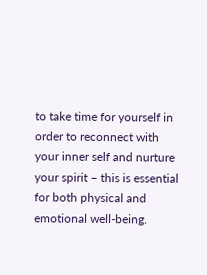to take time for yourself in order to reconnect with your inner self and nurture your spirit – this is essential for both physical and emotional well-being.